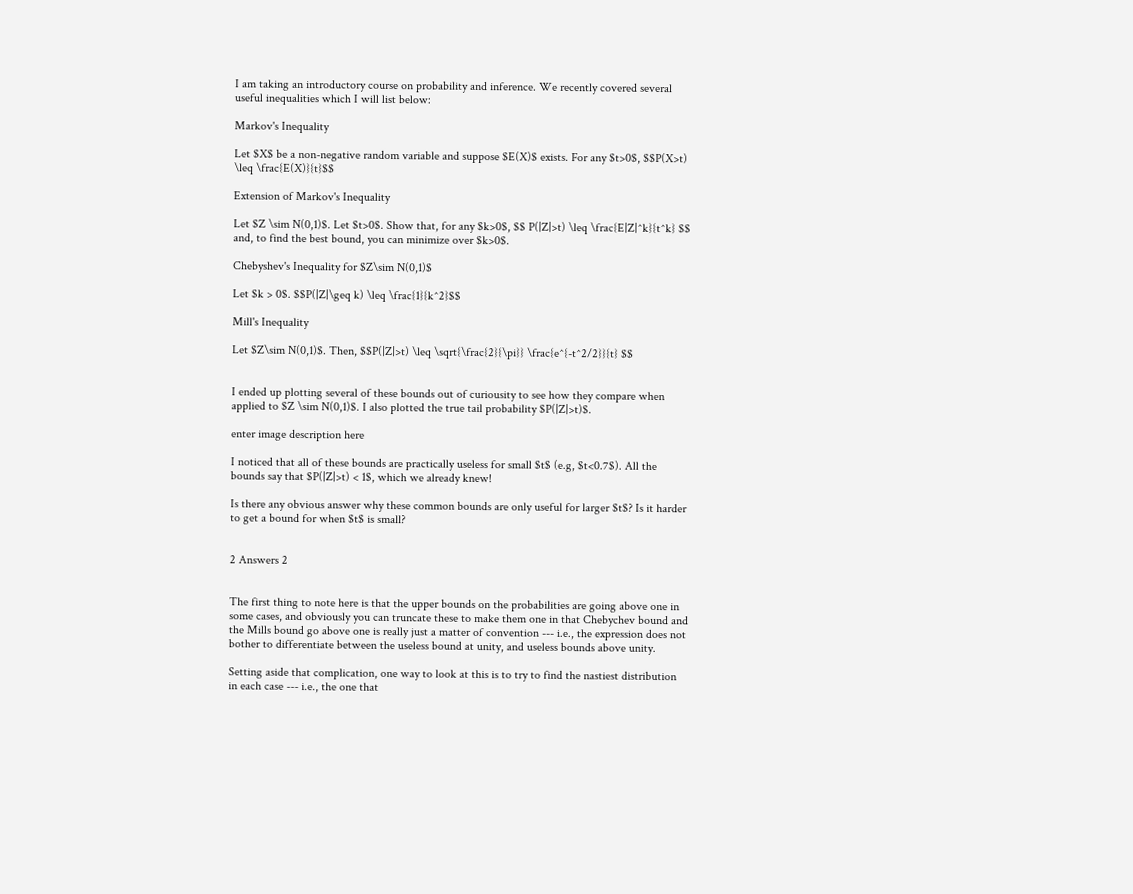I am taking an introductory course on probability and inference. We recently covered several useful inequalities which I will list below:

Markov's Inequality

Let $X$ be a non-negative random variable and suppose $E(X)$ exists. For any $t>0$, $$P(X>t) \leq \frac{E(X)}{t}$$

Extension of Markov's Inequality

Let $Z \sim N(0,1)$. Let $t>0$. Show that, for any $k>0$, $$ P(|Z|>t) \leq \frac{E|Z|^k}{t^k} $$ and, to find the best bound, you can minimize over $k>0$.

Chebyshev's Inequality for $Z\sim N(0,1)$

Let $k > 0$. $$P(|Z|\geq k) \leq \frac{1}{k^2}$$

Mill's Inequality

Let $Z\sim N(0,1)$. Then, $$P(|Z|>t) \leq \sqrt{\frac{2}{\pi}} \frac{e^{-t^2/2}}{t} $$


I ended up plotting several of these bounds out of curiousity to see how they compare when applied to $Z \sim N(0,1)$. I also plotted the true tail probability $P(|Z|>t)$.

enter image description here

I noticed that all of these bounds are practically useless for small $t$ (e.g, $t<0.7$). All the bounds say that $P(|Z|>t) < 1$, which we already knew!

Is there any obvious answer why these common bounds are only useful for larger $t$? Is it harder to get a bound for when $t$ is small?


2 Answers 2


The first thing to note here is that the upper bounds on the probabilities are going above one in some cases, and obviously you can truncate these to make them one in that Chebychev bound and the Mills bound go above one is really just a matter of convention --- i.e., the expression does not bother to differentiate between the useless bound at unity, and useless bounds above unity.

Setting aside that complication, one way to look at this is to try to find the nastiest distribution in each case --- i.e., the one that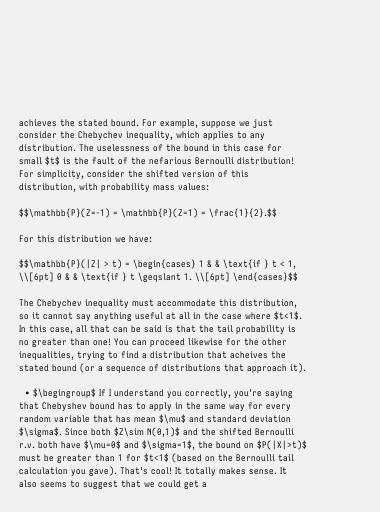achieves the stated bound. For example, suppose we just consider the Chebychev inequality, which applies to any distribution. The uselessness of the bound in this case for small $t$ is the fault of the nefarious Bernoulli distribution! For simplicity, consider the shifted version of this distribution, with probability mass values:

$$\mathbb{P}(Z=-1) = \mathbb{P}(Z=1) = \frac{1}{2}.$$

For this distribution we have:

$$\mathbb{P}(|Z| > t) = \begin{cases} 1 & & \text{if } t < 1, \\[6pt] 0 & & \text{if } t \geqslant 1. \\[6pt] \end{cases}$$

The Chebychev inequality must accommodate this distribution, so it cannot say anything useful at all in the case where $t<1$. In this case, all that can be said is that the tail probability is no greater than one! You can proceed likewise for the other inequalities, trying to find a distribution that acheives the stated bound (or a sequence of distributions that approach it).

  • $\begingroup$ If I understand you correctly, you're saying that Chebyshev bound has to apply in the same way for every random variable that has mean $\mu$ and standard deviation $\sigma$. Since both $Z\sim N(0,1)$ and the shifted Bernoulli r.v. both have $\mu=0$ and $\sigma=1$, the bound on $P(|X|>t)$ must be greater than 1 for $t<1$ (based on the Bernoulli tail calculation you gave). That's cool! It totally makes sense. It also seems to suggest that we could get a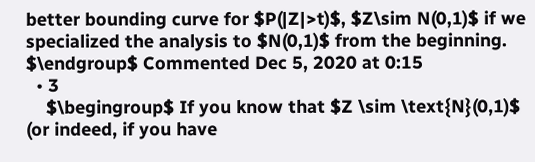better bounding curve for $P(|Z|>t)$, $Z\sim N(0,1)$ if we specialized the analysis to $N(0,1)$ from the beginning. $\endgroup$ Commented Dec 5, 2020 at 0:15
  • 3
    $\begingroup$ If you know that $Z \sim \text{N}(0,1)$ (or indeed, if you have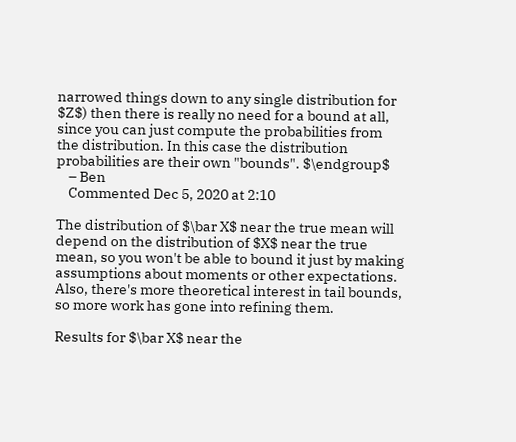narrowed things down to any single distribution for $Z$) then there is really no need for a bound at all, since you can just compute the probabilities from the distribution. In this case the distribution probabilities are their own "bounds". $\endgroup$
    – Ben
    Commented Dec 5, 2020 at 2:10

The distribution of $\bar X$ near the true mean will depend on the distribution of $X$ near the true mean, so you won't be able to bound it just by making assumptions about moments or other expectations. Also, there's more theoretical interest in tail bounds, so more work has gone into refining them.

Results for $\bar X$ near the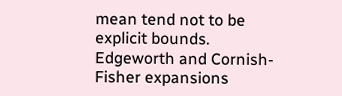mean tend not to be explicit bounds. Edgeworth and Cornish-Fisher expansions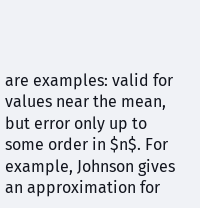are examples: valid for values near the mean, but error only up to some order in $n$. For example, Johnson gives an approximation for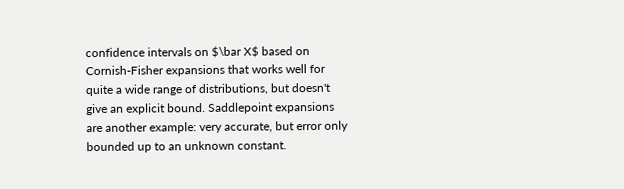confidence intervals on $\bar X$ based on Cornish-Fisher expansions that works well for quite a wide range of distributions, but doesn't give an explicit bound. Saddlepoint expansions are another example: very accurate, but error only bounded up to an unknown constant.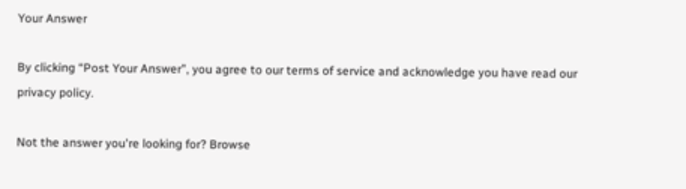Your Answer

By clicking “Post Your Answer”, you agree to our terms of service and acknowledge you have read our privacy policy.

Not the answer you're looking for? Browse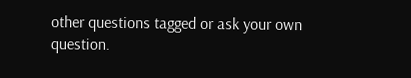other questions tagged or ask your own question.